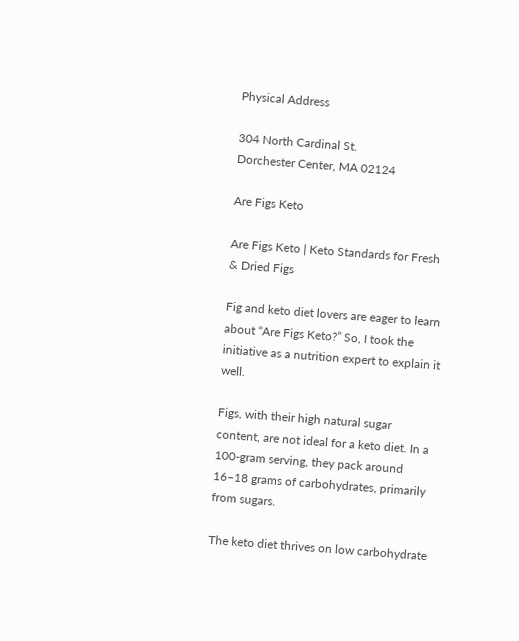Physical Address

304 North Cardinal St.
Dorchester Center, MA 02124

Are Figs Keto

Are Figs Keto | Keto Standards for Fresh & Dried Figs

Fig and keto diet lovers are eager to learn about “Are Figs Keto?” So, I took the initiative as a nutrition expert to explain it well.

Figs, with their high natural sugar content, are not ideal for a keto diet. In a 100-gram serving, they pack around 16–18 grams of carbohydrates, primarily from sugars.

The keto diet thrives on low carbohydrate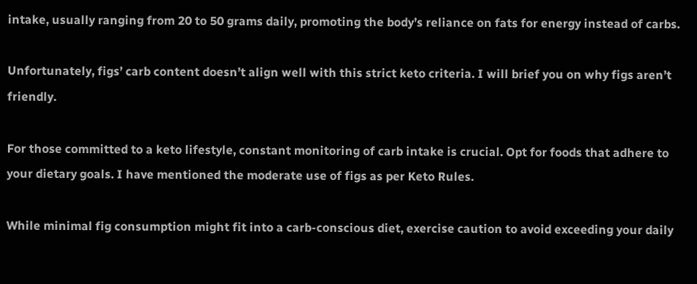intake, usually ranging from 20 to 50 grams daily, promoting the body’s reliance on fats for energy instead of carbs.

Unfortunately, figs’ carb content doesn’t align well with this strict keto criteria. I will brief you on why figs aren’t friendly.

For those committed to a keto lifestyle, constant monitoring of carb intake is crucial. Opt for foods that adhere to your dietary goals. I have mentioned the moderate use of figs as per Keto Rules.

While minimal fig consumption might fit into a carb-conscious diet, exercise caution to avoid exceeding your daily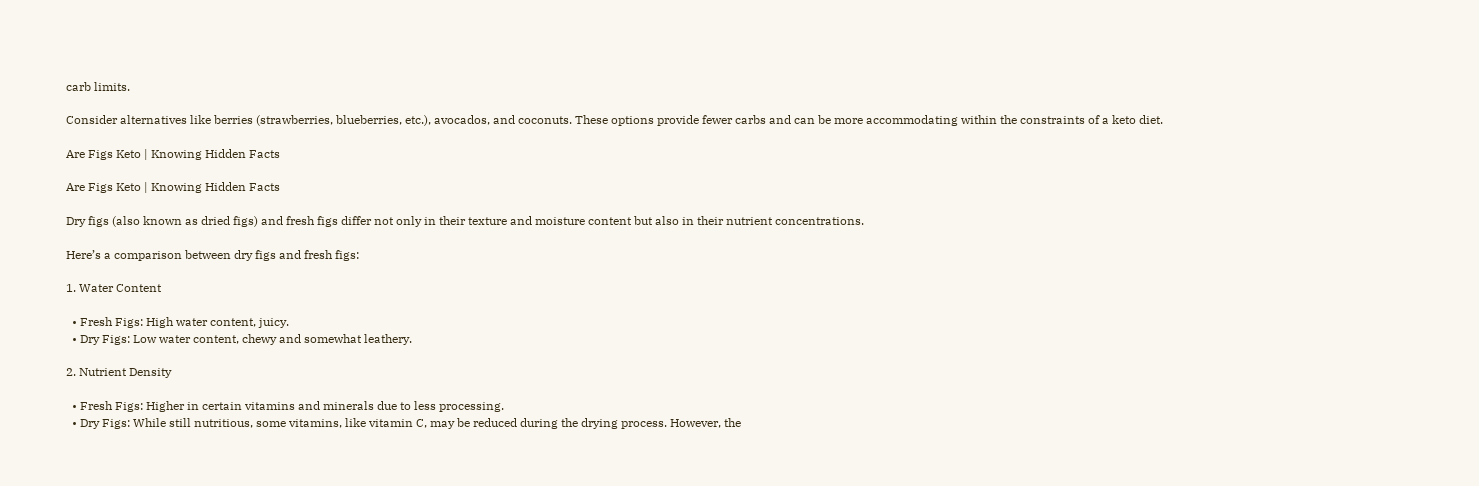carb limits.

Consider alternatives like berries (strawberries, blueberries, etc.), avocados, and coconuts. These options provide fewer carbs and can be more accommodating within the constraints of a keto diet.

Are Figs Keto | Knowing Hidden Facts

Are Figs Keto | Knowing Hidden Facts

Dry figs (also known as dried figs) and fresh figs differ not only in their texture and moisture content but also in their nutrient concentrations.

Here’s a comparison between dry figs and fresh figs:

1. Water Content

  • Fresh Figs: High water content, juicy.
  • Dry Figs: Low water content, chewy and somewhat leathery.

2. Nutrient Density

  • Fresh Figs: Higher in certain vitamins and minerals due to less processing.
  • Dry Figs: While still nutritious, some vitamins, like vitamin C, may be reduced during the drying process. However, the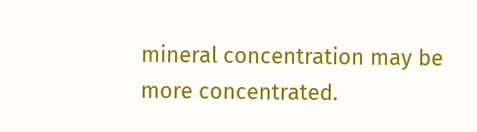mineral concentration may be more concentrated.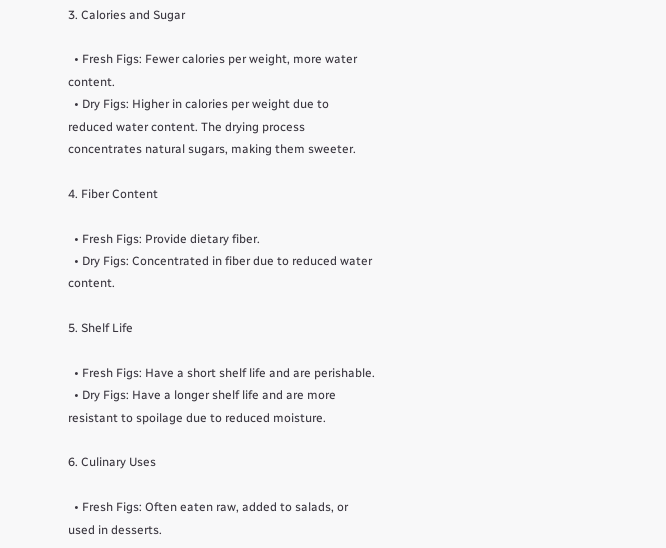3. Calories and Sugar

  • Fresh Figs: Fewer calories per weight, more water content.
  • Dry Figs: Higher in calories per weight due to reduced water content. The drying process concentrates natural sugars, making them sweeter.

4. Fiber Content

  • Fresh Figs: Provide dietary fiber.
  • Dry Figs: Concentrated in fiber due to reduced water content.

5. Shelf Life

  • Fresh Figs: Have a short shelf life and are perishable.
  • Dry Figs: Have a longer shelf life and are more resistant to spoilage due to reduced moisture.

6. Culinary Uses

  • Fresh Figs: Often eaten raw, added to salads, or used in desserts.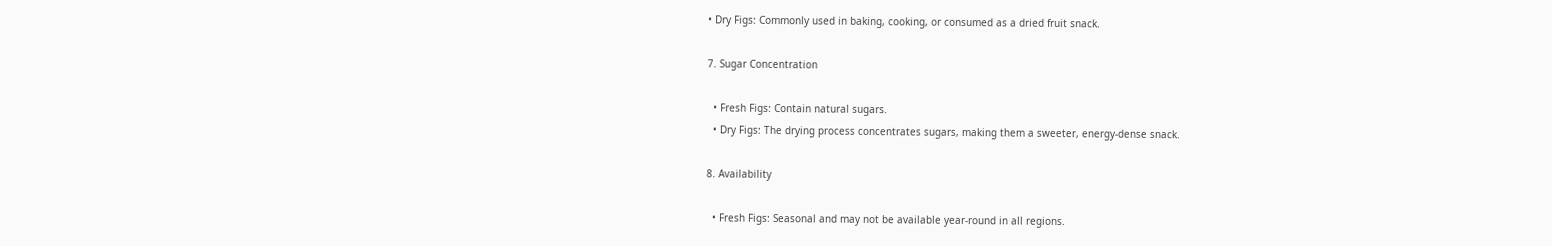• Dry Figs: Commonly used in baking, cooking, or consumed as a dried fruit snack.

7. Sugar Concentration

  • Fresh Figs: Contain natural sugars.
  • Dry Figs: The drying process concentrates sugars, making them a sweeter, energy-dense snack.

8. Availability

  • Fresh Figs: Seasonal and may not be available year-round in all regions.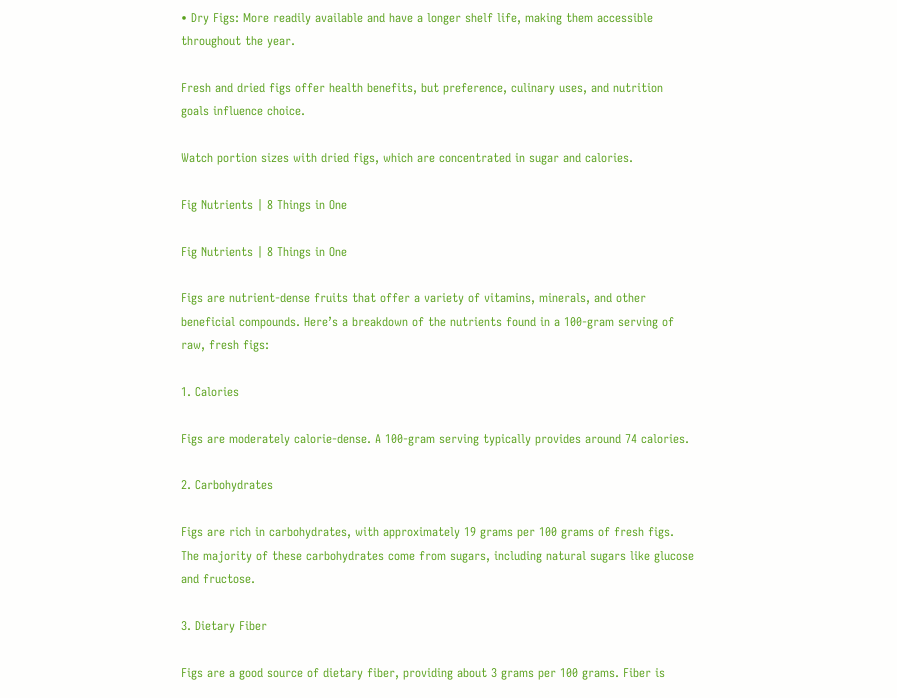• Dry Figs: More readily available and have a longer shelf life, making them accessible throughout the year.

Fresh and dried figs offer health benefits, but preference, culinary uses, and nutrition goals influence choice.

Watch portion sizes with dried figs, which are concentrated in sugar and calories.

Fig Nutrients | 8 Things in One

Fig Nutrients | 8 Things in One

Figs are nutrient-dense fruits that offer a variety of vitamins, minerals, and other beneficial compounds. Here’s a breakdown of the nutrients found in a 100-gram serving of raw, fresh figs:

1. Calories

Figs are moderately calorie-dense. A 100-gram serving typically provides around 74 calories.

2. Carbohydrates

Figs are rich in carbohydrates, with approximately 19 grams per 100 grams of fresh figs. The majority of these carbohydrates come from sugars, including natural sugars like glucose and fructose.

3. Dietary Fiber

Figs are a good source of dietary fiber, providing about 3 grams per 100 grams. Fiber is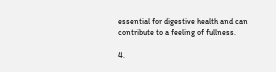essential for digestive health and can contribute to a feeling of fullness.

4.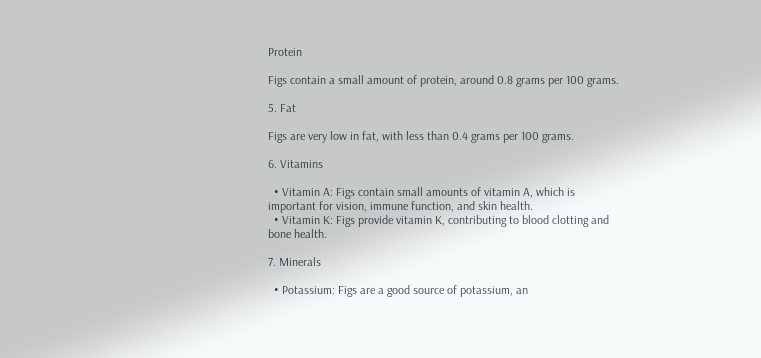Protein

Figs contain a small amount of protein, around 0.8 grams per 100 grams.

5. Fat

Figs are very low in fat, with less than 0.4 grams per 100 grams.

6. Vitamins

  • Vitamin A: Figs contain small amounts of vitamin A, which is important for vision, immune function, and skin health.
  • Vitamin K: Figs provide vitamin K, contributing to blood clotting and bone health.

7. Minerals

  • Potassium: Figs are a good source of potassium, an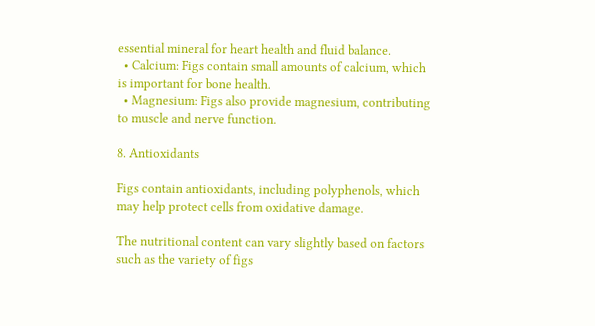essential mineral for heart health and fluid balance.
  • Calcium: Figs contain small amounts of calcium, which is important for bone health.
  • Magnesium: Figs also provide magnesium, contributing to muscle and nerve function.

8. Antioxidants

Figs contain antioxidants, including polyphenols, which may help protect cells from oxidative damage.

The nutritional content can vary slightly based on factors such as the variety of figs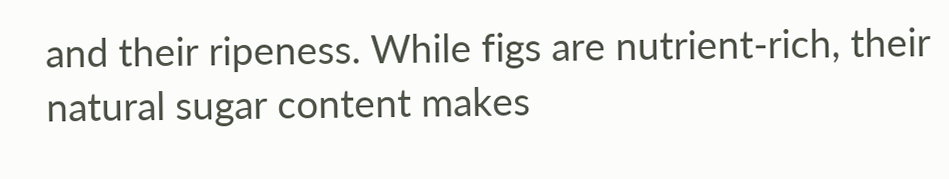and their ripeness. While figs are nutrient-rich, their natural sugar content makes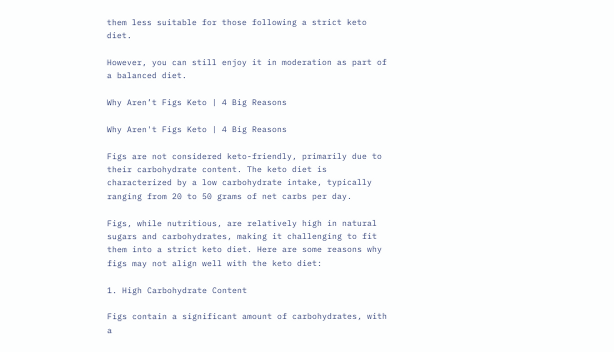them less suitable for those following a strict keto diet.

However, you can still enjoy it in moderation as part of a balanced diet.

Why Aren’t Figs Keto | 4 Big Reasons

Why Aren't Figs Keto | 4 Big Reasons

Figs are not considered keto-friendly, primarily due to their carbohydrate content. The keto diet is characterized by a low carbohydrate intake, typically ranging from 20 to 50 grams of net carbs per day.

Figs, while nutritious, are relatively high in natural sugars and carbohydrates, making it challenging to fit them into a strict keto diet. Here are some reasons why figs may not align well with the keto diet:

1. High Carbohydrate Content

Figs contain a significant amount of carbohydrates, with a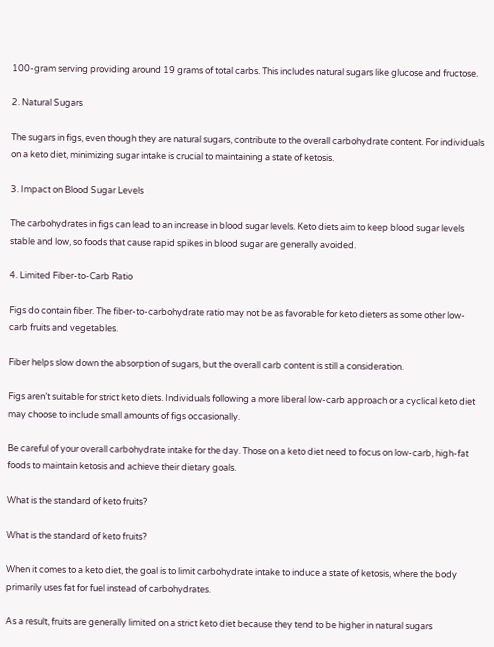100-gram serving providing around 19 grams of total carbs. This includes natural sugars like glucose and fructose.

2. Natural Sugars

The sugars in figs, even though they are natural sugars, contribute to the overall carbohydrate content. For individuals on a keto diet, minimizing sugar intake is crucial to maintaining a state of ketosis.

3. Impact on Blood Sugar Levels

The carbohydrates in figs can lead to an increase in blood sugar levels. Keto diets aim to keep blood sugar levels stable and low, so foods that cause rapid spikes in blood sugar are generally avoided.

4. Limited Fiber-to-Carb Ratio

Figs do contain fiber. The fiber-to-carbohydrate ratio may not be as favorable for keto dieters as some other low-carb fruits and vegetables.

Fiber helps slow down the absorption of sugars, but the overall carb content is still a consideration.

Figs aren’t suitable for strict keto diets. Individuals following a more liberal low-carb approach or a cyclical keto diet may choose to include small amounts of figs occasionally.

Be careful of your overall carbohydrate intake for the day. Those on a keto diet need to focus on low-carb, high-fat foods to maintain ketosis and achieve their dietary goals.

What is the standard of keto fruits?

What is the standard of keto fruits?

When it comes to a keto diet, the goal is to limit carbohydrate intake to induce a state of ketosis, where the body primarily uses fat for fuel instead of carbohydrates.

As a result, fruits are generally limited on a strict keto diet because they tend to be higher in natural sugars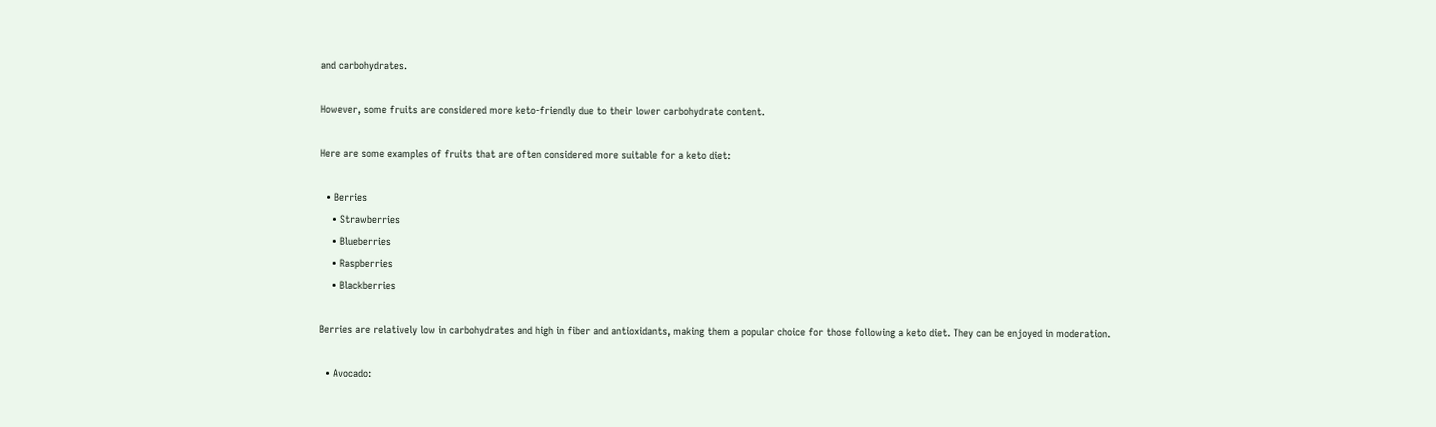and carbohydrates.

However, some fruits are considered more keto-friendly due to their lower carbohydrate content.

Here are some examples of fruits that are often considered more suitable for a keto diet:

  • Berries
    • Strawberries
    • Blueberries
    • Raspberries
    • Blackberries

Berries are relatively low in carbohydrates and high in fiber and antioxidants, making them a popular choice for those following a keto diet. They can be enjoyed in moderation.

  • Avocado: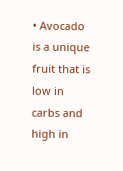• Avocado is a unique fruit that is low in carbs and high in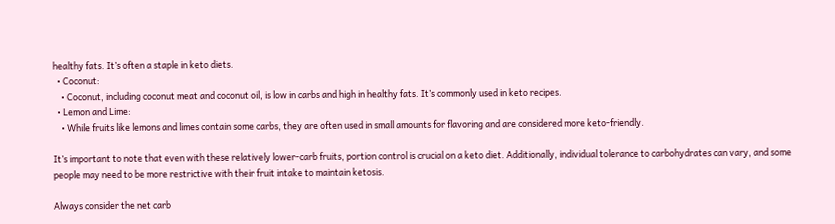healthy fats. It’s often a staple in keto diets.
  • Coconut:
    • Coconut, including coconut meat and coconut oil, is low in carbs and high in healthy fats. It’s commonly used in keto recipes.
  • Lemon and Lime:
    • While fruits like lemons and limes contain some carbs, they are often used in small amounts for flavoring and are considered more keto-friendly.

It’s important to note that even with these relatively lower-carb fruits, portion control is crucial on a keto diet. Additionally, individual tolerance to carbohydrates can vary, and some people may need to be more restrictive with their fruit intake to maintain ketosis.

Always consider the net carb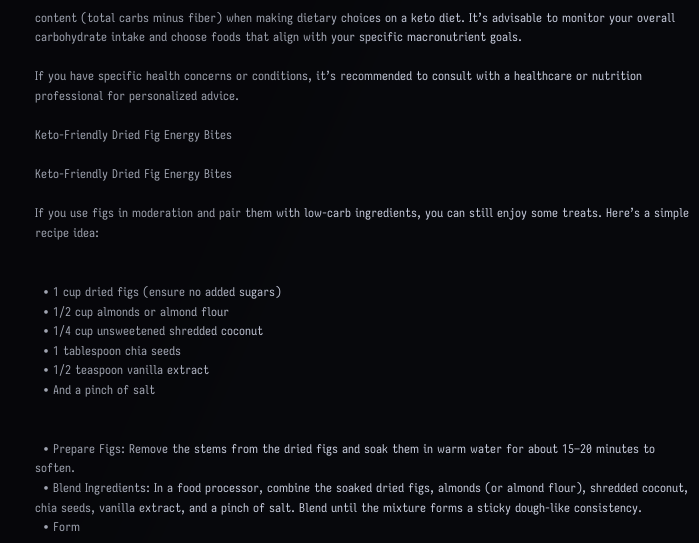content (total carbs minus fiber) when making dietary choices on a keto diet. It’s advisable to monitor your overall carbohydrate intake and choose foods that align with your specific macronutrient goals.

If you have specific health concerns or conditions, it’s recommended to consult with a healthcare or nutrition professional for personalized advice.

Keto-Friendly Dried Fig Energy Bites

Keto-Friendly Dried Fig Energy Bites

If you use figs in moderation and pair them with low-carb ingredients, you can still enjoy some treats. Here’s a simple recipe idea:


  • 1 cup dried figs (ensure no added sugars)
  • 1/2 cup almonds or almond flour
  • 1/4 cup unsweetened shredded coconut
  • 1 tablespoon chia seeds
  • 1/2 teaspoon vanilla extract
  • And a pinch of salt


  • Prepare Figs: Remove the stems from the dried figs and soak them in warm water for about 15–20 minutes to soften.
  • Blend Ingredients: In a food processor, combine the soaked dried figs, almonds (or almond flour), shredded coconut, chia seeds, vanilla extract, and a pinch of salt. Blend until the mixture forms a sticky dough-like consistency.
  • Form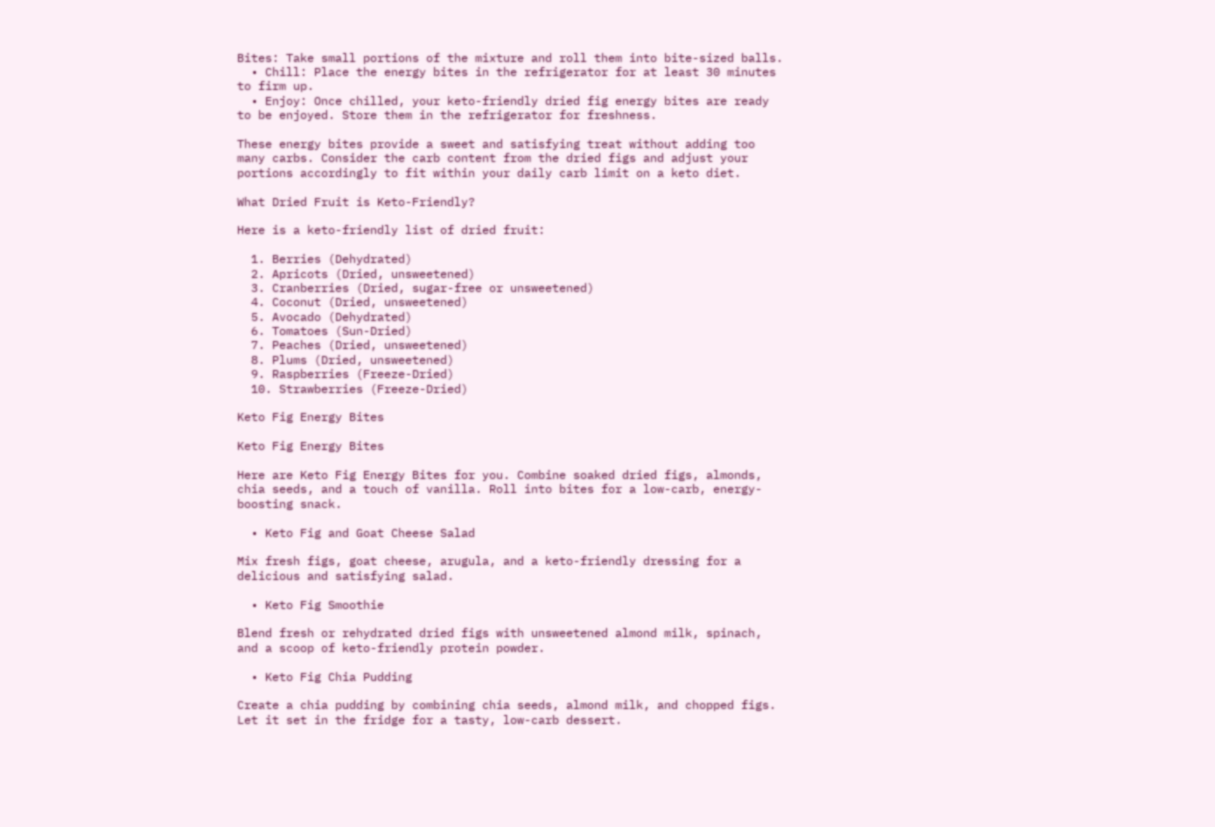Bites: Take small portions of the mixture and roll them into bite-sized balls.
  • Chill: Place the energy bites in the refrigerator for at least 30 minutes to firm up.
  • Enjoy: Once chilled, your keto-friendly dried fig energy bites are ready to be enjoyed. Store them in the refrigerator for freshness.

These energy bites provide a sweet and satisfying treat without adding too many carbs. Consider the carb content from the dried figs and adjust your portions accordingly to fit within your daily carb limit on a keto diet.

What Dried Fruit is Keto-Friendly?

Here is a keto-friendly list of dried fruit:

  1. Berries (Dehydrated)
  2. Apricots (Dried, unsweetened)
  3. Cranberries (Dried, sugar-free or unsweetened)
  4. Coconut (Dried, unsweetened)
  5. Avocado (Dehydrated)
  6. Tomatoes (Sun-Dried)
  7. Peaches (Dried, unsweetened)
  8. Plums (Dried, unsweetened)
  9. Raspberries (Freeze-Dried)
  10. Strawberries (Freeze-Dried)

Keto Fig Energy Bites

Keto Fig Energy Bites

Here are Keto Fig Energy Bites for you. Combine soaked dried figs, almonds, chia seeds, and a touch of vanilla. Roll into bites for a low-carb, energy-boosting snack.

  • Keto Fig and Goat Cheese Salad

Mix fresh figs, goat cheese, arugula, and a keto-friendly dressing for a delicious and satisfying salad.

  • Keto Fig Smoothie

Blend fresh or rehydrated dried figs with unsweetened almond milk, spinach, and a scoop of keto-friendly protein powder.

  • Keto Fig Chia Pudding

Create a chia pudding by combining chia seeds, almond milk, and chopped figs. Let it set in the fridge for a tasty, low-carb dessert.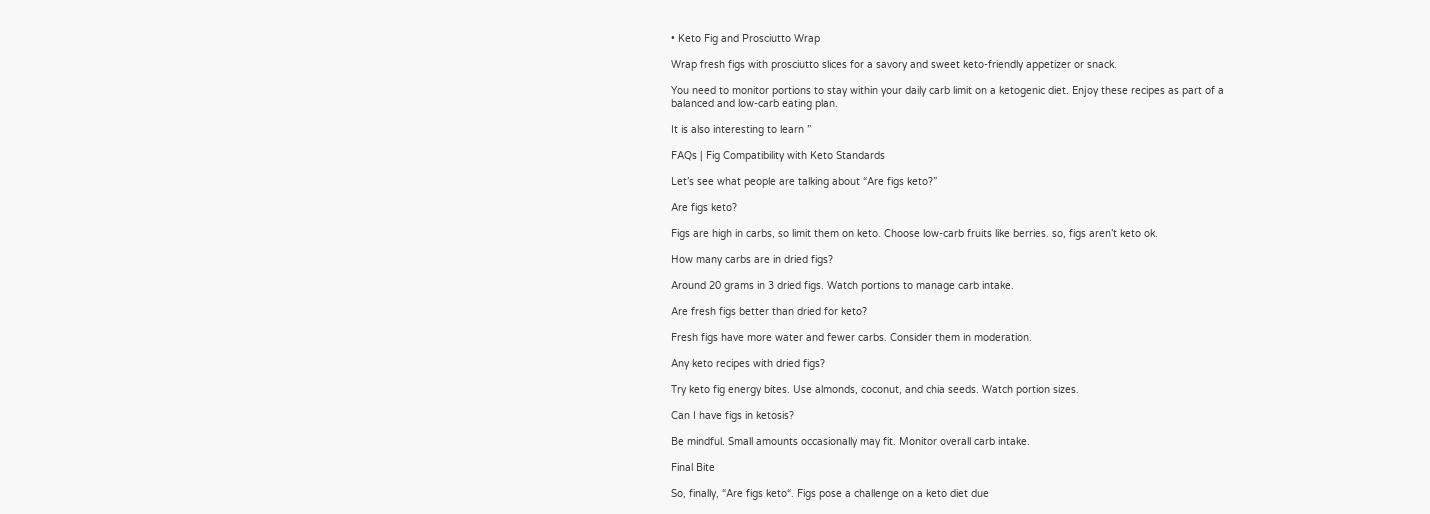• Keto Fig and Prosciutto Wrap

Wrap fresh figs with prosciutto slices for a savory and sweet keto-friendly appetizer or snack.

You need to monitor portions to stay within your daily carb limit on a ketogenic diet. Enjoy these recipes as part of a balanced and low-carb eating plan.

It is also interesting to learn ”

FAQs | Fig Compatibility with Keto Standards

Let’s see what people are talking about “Are figs keto?”

Are figs keto?

Figs are high in carbs, so limit them on keto. Choose low-carb fruits like berries. so, figs aren’t keto ok.

How many carbs are in dried figs?

Around 20 grams in 3 dried figs. Watch portions to manage carb intake.

Are fresh figs better than dried for keto?

Fresh figs have more water and fewer carbs. Consider them in moderation.

Any keto recipes with dried figs?

Try keto fig energy bites. Use almonds, coconut, and chia seeds. Watch portion sizes.

Can I have figs in ketosis?

Be mindful. Small amounts occasionally may fit. Monitor overall carb intake.

Final Bite

So, finally, “Are figs keto“. Figs pose a challenge on a keto diet due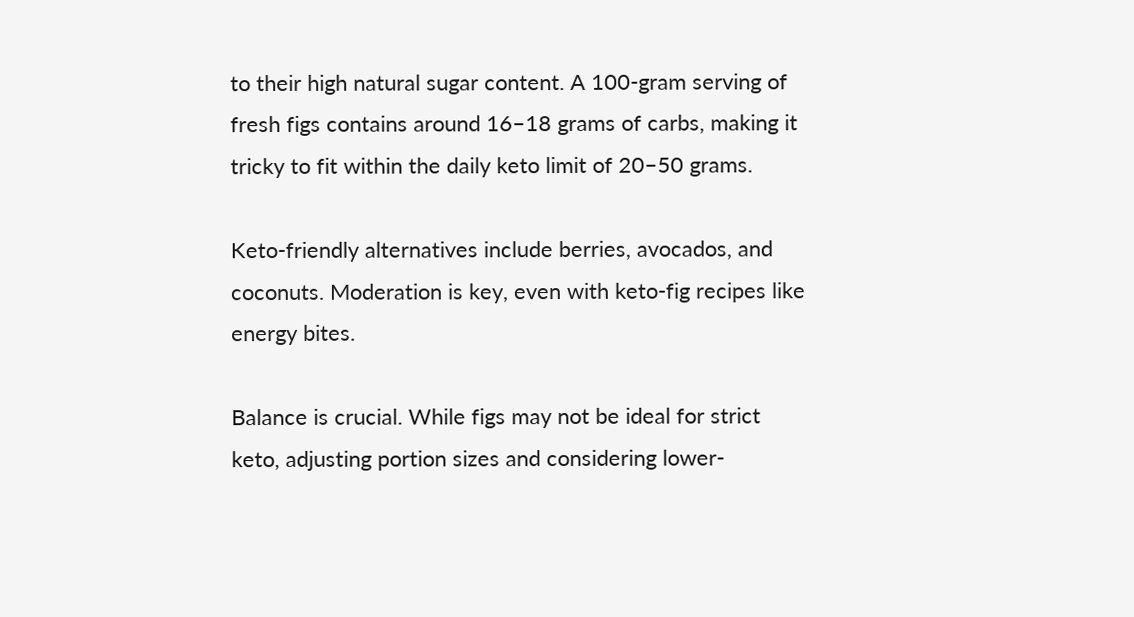to their high natural sugar content. A 100-gram serving of fresh figs contains around 16–18 grams of carbs, making it tricky to fit within the daily keto limit of 20–50 grams.

Keto-friendly alternatives include berries, avocados, and coconuts. Moderation is key, even with keto-fig recipes like energy bites.

Balance is crucial. While figs may not be ideal for strict keto, adjusting portion sizes and considering lower-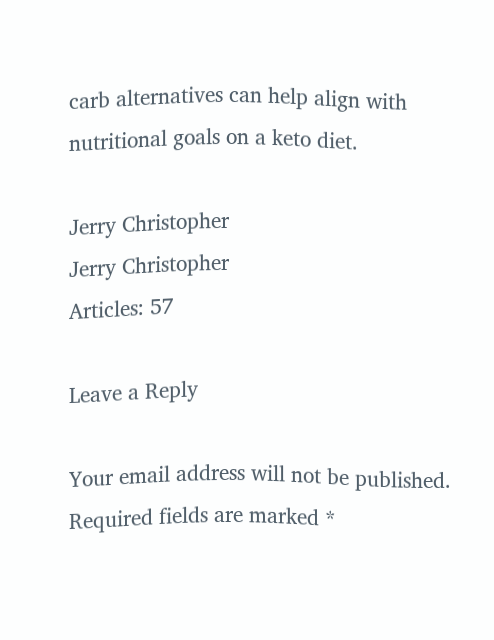carb alternatives can help align with nutritional goals on a keto diet.

Jerry Christopher
Jerry Christopher
Articles: 57

Leave a Reply

Your email address will not be published. Required fields are marked *